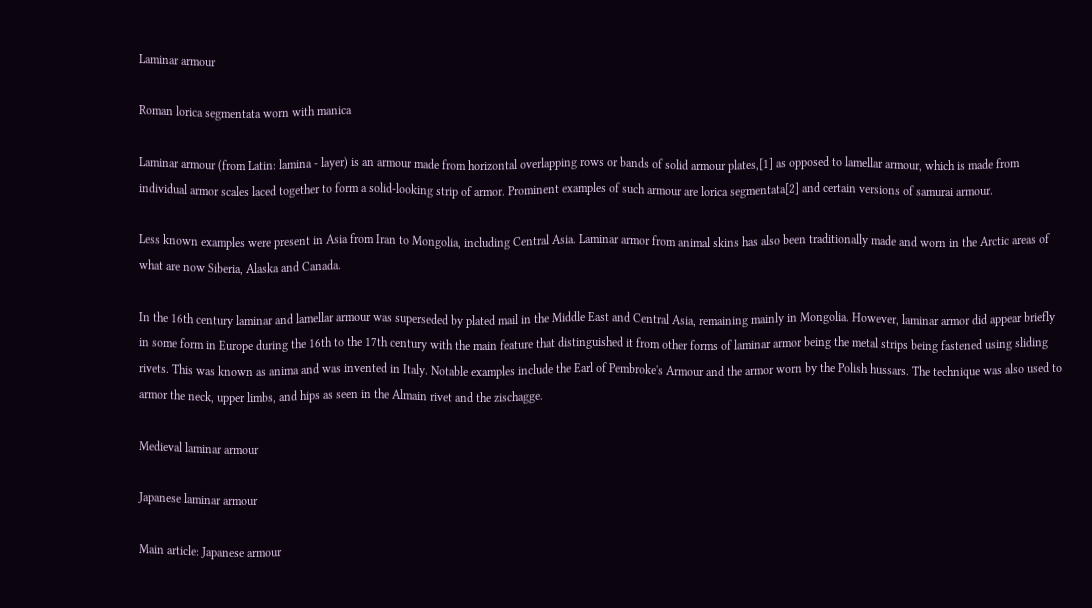Laminar armour

Roman lorica segmentata worn with manica

Laminar armour (from Latin: lamina - layer) is an armour made from horizontal overlapping rows or bands of solid armour plates,[1] as opposed to lamellar armour, which is made from individual armor scales laced together to form a solid-looking strip of armor. Prominent examples of such armour are lorica segmentata[2] and certain versions of samurai armour.

Less known examples were present in Asia from Iran to Mongolia, including Central Asia. Laminar armor from animal skins has also been traditionally made and worn in the Arctic areas of what are now Siberia, Alaska and Canada.

In the 16th century laminar and lamellar armour was superseded by plated mail in the Middle East and Central Asia, remaining mainly in Mongolia. However, laminar armor did appear briefly in some form in Europe during the 16th to the 17th century with the main feature that distinguished it from other forms of laminar armor being the metal strips being fastened using sliding rivets. This was known as anima and was invented in Italy. Notable examples include the Earl of Pembroke's Armour and the armor worn by the Polish hussars. The technique was also used to armor the neck, upper limbs, and hips as seen in the Almain rivet and the zischagge.

Medieval laminar armour

Japanese laminar armour

Main article: Japanese armour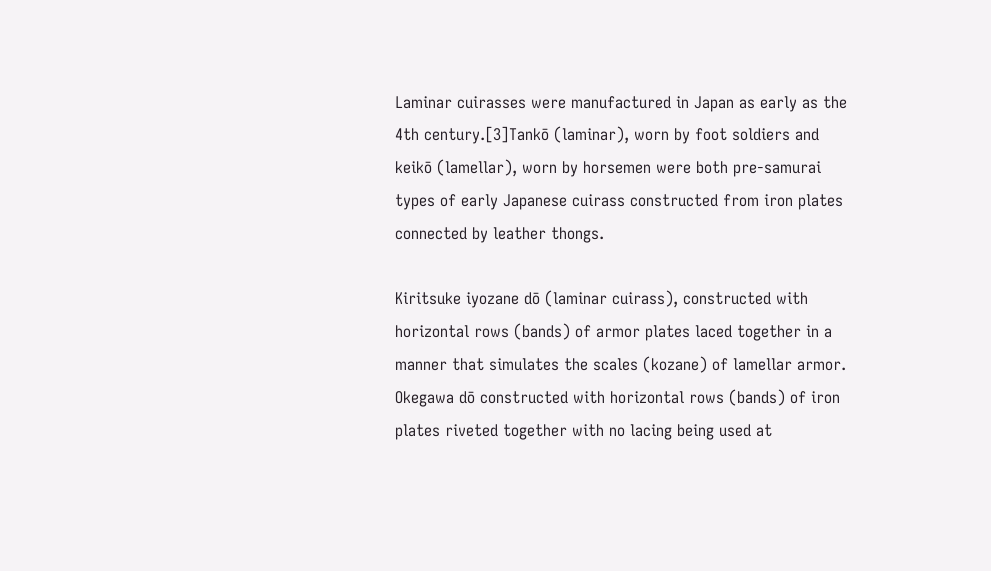Laminar cuirasses were manufactured in Japan as early as the 4th century.[3]Tankō (laminar), worn by foot soldiers and keikō (lamellar), worn by horsemen were both pre-samurai types of early Japanese cuirass constructed from iron plates connected by leather thongs.

Kiritsuke iyozane dō (laminar cuirass), constructed with horizontal rows (bands) of armor plates laced together in a manner that simulates the scales (kozane) of lamellar armor.
Okegawa dō constructed with horizontal rows (bands) of iron plates riveted together with no lacing being used at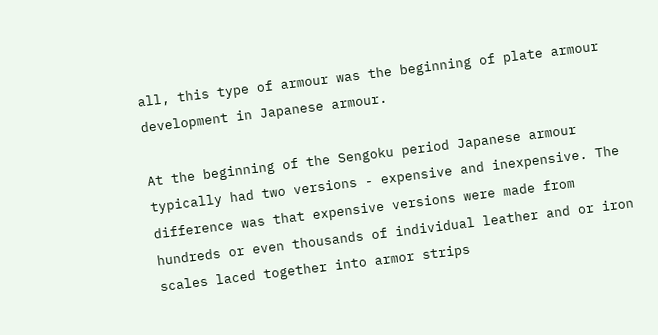all, this type of armour was the beginning of plate armour development in Japanese armour.

At the beginning of the Sengoku period Japanese armour typically had two versions - expensive and inexpensive. The difference was that expensive versions were made from hundreds or even thousands of individual leather and or iron scales laced together into armor strips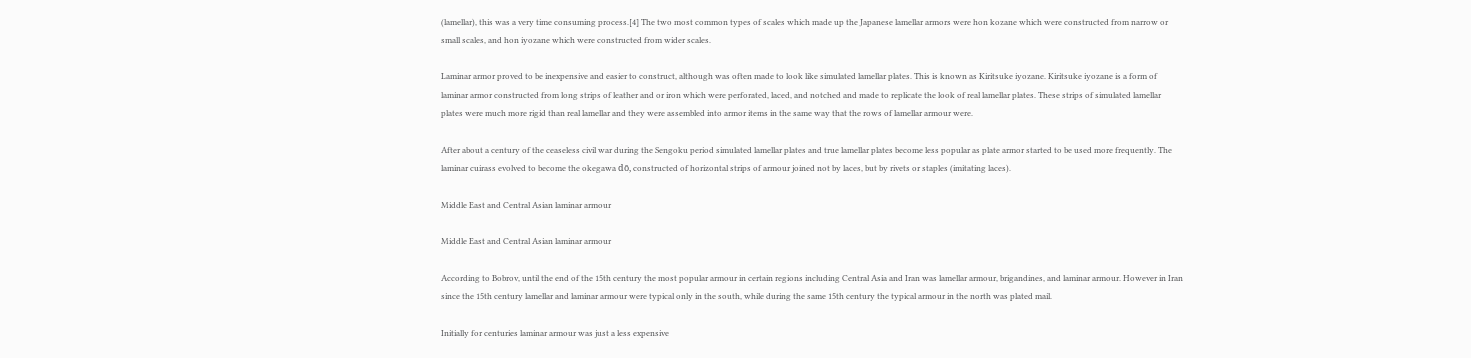(lamellar), this was a very time consuming process.[4] The two most common types of scales which made up the Japanese lamellar armors were hon kozane which were constructed from narrow or small scales, and hon iyozane which were constructed from wider scales.

Laminar armor proved to be inexpensive and easier to construct, although was often made to look like simulated lamellar plates. This is known as Kiritsuke iyozane. Kiritsuke iyozane is a form of laminar armor constructed from long strips of leather and or iron which were perforated, laced, and notched and made to replicate the look of real lamellar plates. These strips of simulated lamellar plates were much more rigid than real lamellar and they were assembled into armor items in the same way that the rows of lamellar armour were.

After about a century of the ceaseless civil war during the Sengoku period simulated lamellar plates and true lamellar plates become less popular as plate armor started to be used more frequently. The laminar cuirass evolved to become the okegawa dō, constructed of horizontal strips of armour joined not by laces, but by rivets or staples (imitating laces).

Middle East and Central Asian laminar armour

Middle East and Central Asian laminar armour

According to Bobrov, until the end of the 15th century the most popular armour in certain regions including Central Asia and Iran was lamellar armour, brigandines, and laminar armour. However in Iran since the 15th century lamellar and laminar armour were typical only in the south, while during the same 15th century the typical armour in the north was plated mail.

Initially for centuries laminar armour was just a less expensive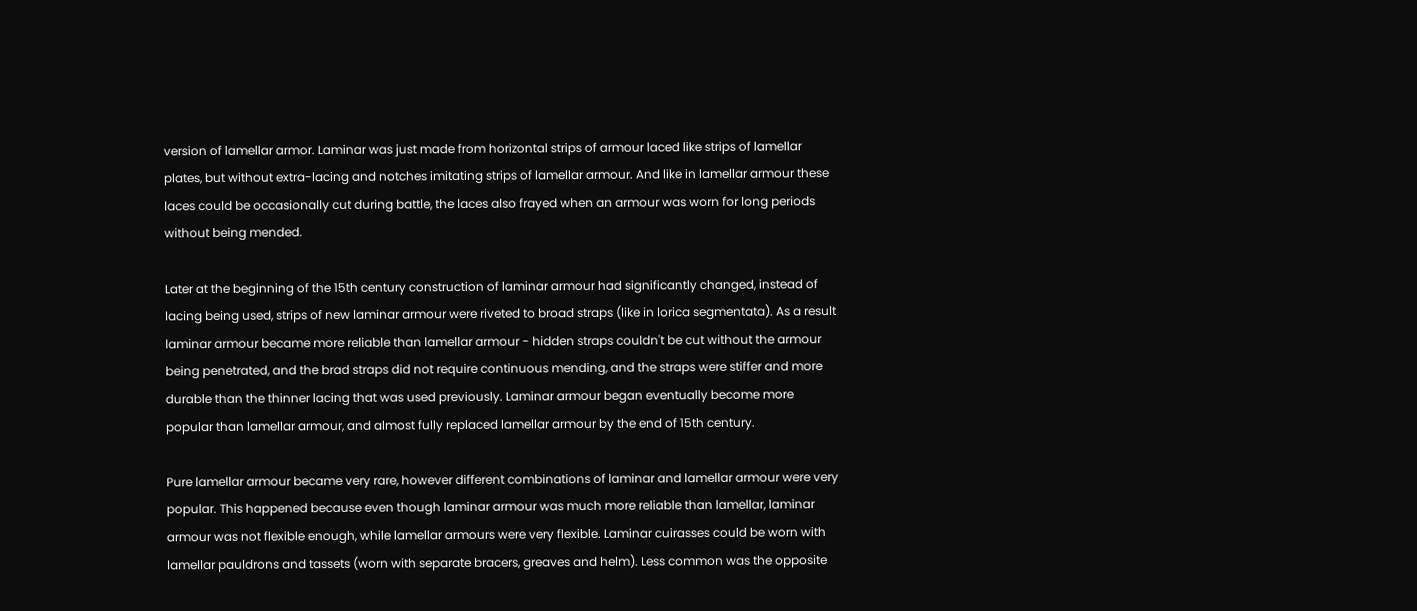version of lamellar armor. Laminar was just made from horizontal strips of armour laced like strips of lamellar plates, but without extra-lacing and notches imitating strips of lamellar armour. And like in lamellar armour these laces could be occasionally cut during battle, the laces also frayed when an armour was worn for long periods without being mended.

Later at the beginning of the 15th century construction of laminar armour had significantly changed, instead of lacing being used, strips of new laminar armour were riveted to broad straps (like in lorica segmentata). As a result laminar armour became more reliable than lamellar armour - hidden straps couldn't be cut without the armour being penetrated, and the brad straps did not require continuous mending, and the straps were stiffer and more durable than the thinner lacing that was used previously. Laminar armour began eventually become more popular than lamellar armour, and almost fully replaced lamellar armour by the end of 15th century.

Pure lamellar armour became very rare, however different combinations of laminar and lamellar armour were very popular. This happened because even though laminar armour was much more reliable than lamellar, laminar armour was not flexible enough, while lamellar armours were very flexible. Laminar cuirasses could be worn with lamellar pauldrons and tassets (worn with separate bracers, greaves and helm). Less common was the opposite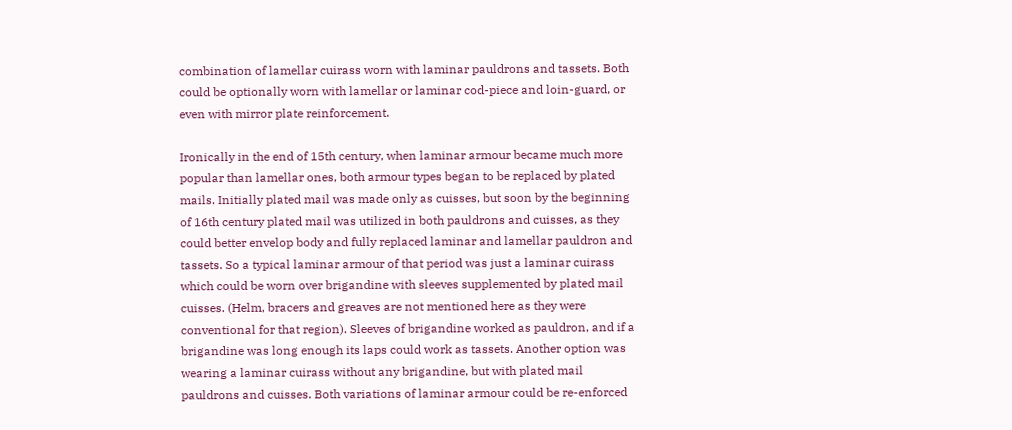combination of lamellar cuirass worn with laminar pauldrons and tassets. Both could be optionally worn with lamellar or laminar cod-piece and loin-guard, or even with mirror plate reinforcement.

Ironically in the end of 15th century, when laminar armour became much more popular than lamellar ones, both armour types began to be replaced by plated mails. Initially plated mail was made only as cuisses, but soon by the beginning of 16th century plated mail was utilized in both pauldrons and cuisses, as they could better envelop body and fully replaced laminar and lamellar pauldron and tassets. So a typical laminar armour of that period was just a laminar cuirass which could be worn over brigandine with sleeves supplemented by plated mail cuisses. (Helm, bracers and greaves are not mentioned here as they were conventional for that region). Sleeves of brigandine worked as pauldron, and if a brigandine was long enough its laps could work as tassets. Another option was wearing a laminar cuirass without any brigandine, but with plated mail pauldrons and cuisses. Both variations of laminar armour could be re-enforced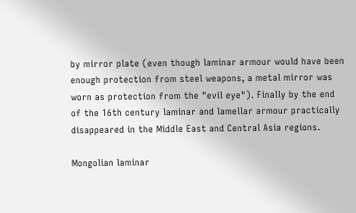by mirror plate (even though laminar armour would have been enough protection from steel weapons, a metal mirror was worn as protection from the "evil eye"). Finally by the end of the 16th century laminar and lamellar armour practically disappeared in the Middle East and Central Asia regions.

Mongolian laminar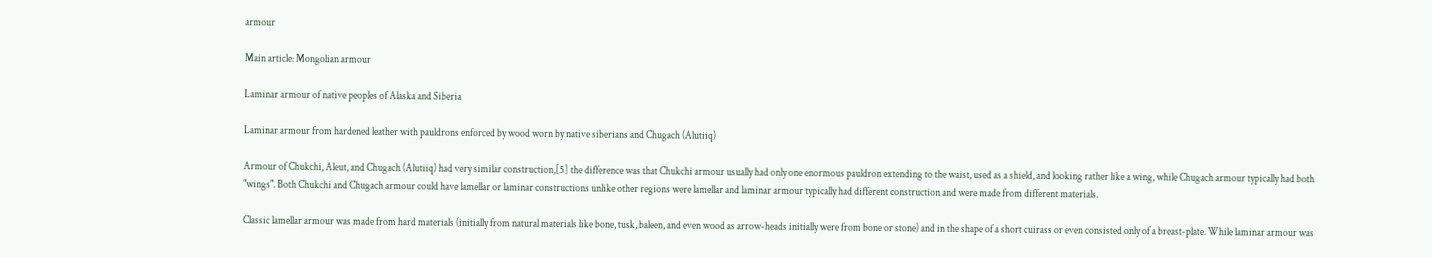armour

Main article: Mongolian armour

Laminar armour of native peoples of Alaska and Siberia

Laminar armour from hardened leather with pauldrons enforced by wood worn by native siberians and Chugach (Alutiiq)

Armour of Chukchi, Aleut, and Chugach (Alutiiq) had very similar construction,[5] the difference was that Chukchi armour usually had only one enormous pauldron extending to the waist, used as a shield, and looking rather like a wing, while Chugach armour typically had both "wings". Both Chukchi and Chugach armour could have lamellar or laminar constructions unlike other regions were lamellar and laminar armour typically had different construction and were made from different materials.

Classic lamellar armour was made from hard materials (initially from natural materials like bone, tusk, baleen, and even wood as arrow-heads initially were from bone or stone) and in the shape of a short cuirass or even consisted only of a breast-plate. While laminar armour was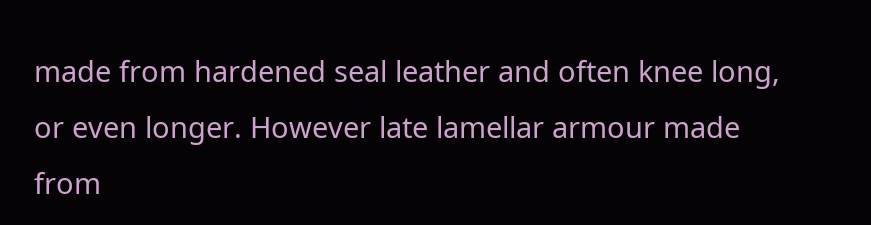made from hardened seal leather and often knee long, or even longer. However late lamellar armour made from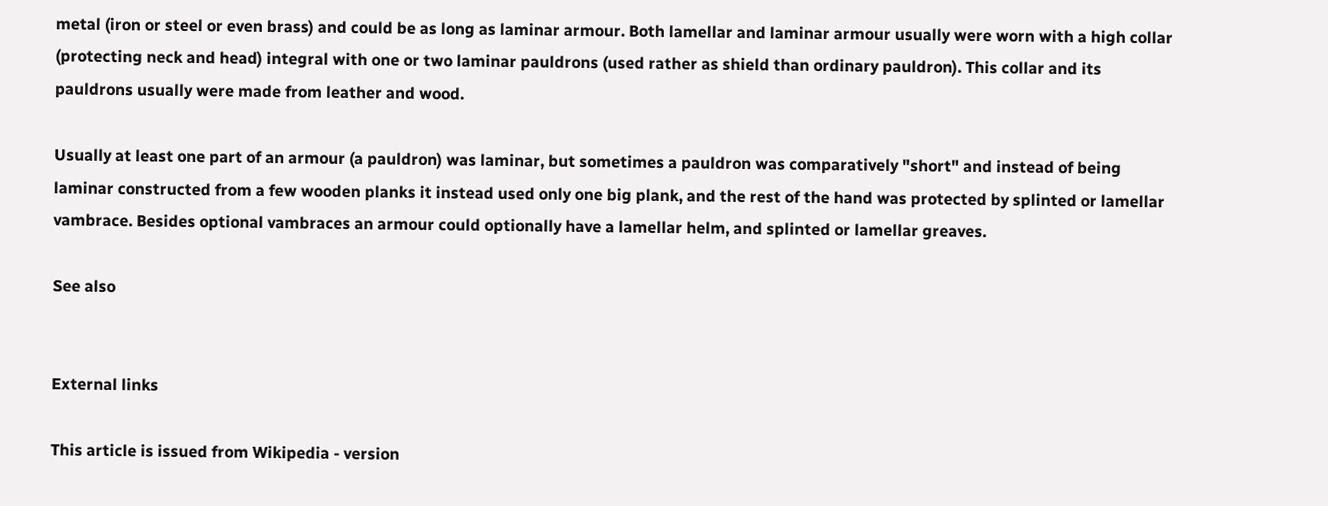metal (iron or steel or even brass) and could be as long as laminar armour. Both lamellar and laminar armour usually were worn with a high collar (protecting neck and head) integral with one or two laminar pauldrons (used rather as shield than ordinary pauldron). This collar and its pauldrons usually were made from leather and wood.

Usually at least one part of an armour (a pauldron) was laminar, but sometimes a pauldron was comparatively "short" and instead of being laminar constructed from a few wooden planks it instead used only one big plank, and the rest of the hand was protected by splinted or lamellar vambrace. Besides optional vambraces an armour could optionally have a lamellar helm, and splinted or lamellar greaves.

See also


External links

This article is issued from Wikipedia - version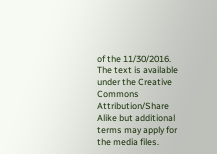of the 11/30/2016. The text is available under the Creative Commons Attribution/Share Alike but additional terms may apply for the media files.